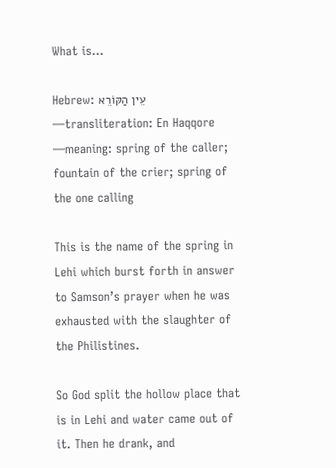What is…

Hebrew: עֵין הַקּוֹרֵא —transliteration: En Haqqore —meaning: spring of the caller; fountain of the crier; spring of the one calling

This is the name of the spring in Lehi which burst forth in answer to Samson’s prayer when he was exhausted with the slaughter of the Philistines.

So God split the hollow place that is in Lehi and water came out of it. Then he drank, and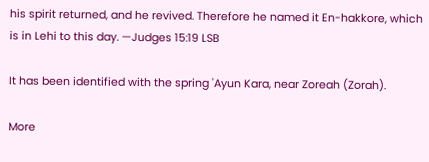his spirit returned, and he revived. Therefore he named it En-hakkore, which is in Lehi to this day. —Judges 15:19 LSB

It has been identified with the spring 'Ayun Kara, near Zoreah (Zorah).

More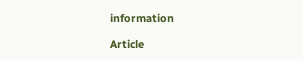information

Article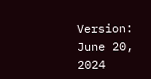Version: June 20, 2024